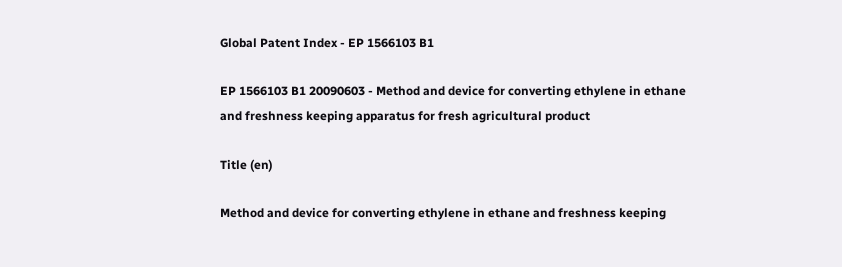Global Patent Index - EP 1566103 B1

EP 1566103 B1 20090603 - Method and device for converting ethylene in ethane and freshness keeping apparatus for fresh agricultural product

Title (en)

Method and device for converting ethylene in ethane and freshness keeping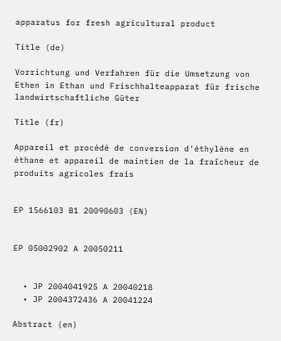apparatus for fresh agricultural product

Title (de)

Vorrichtung und Verfahren für die Umsetzung von Ethen in Ethan und Frischhalteapparat für frische landwirtschaftliche Güter

Title (fr)

Appareil et procédé de conversion d'éthylène en éthane et appareil de maintien de la fraîcheur de produits agricoles frais


EP 1566103 B1 20090603 (EN)


EP 05002902 A 20050211


  • JP 2004041925 A 20040218
  • JP 2004372436 A 20041224

Abstract (en)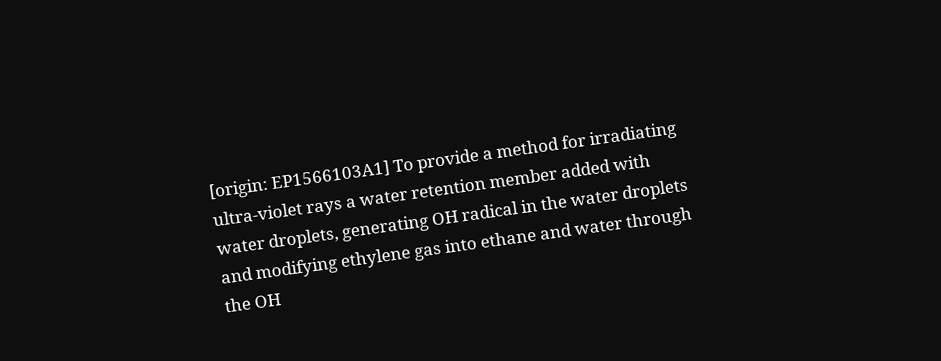[origin: EP1566103A1] To provide a method for irradiating ultra-violet rays a water retention member added with water droplets, generating OH radical in the water droplets and modifying ethylene gas into ethane and water through the OH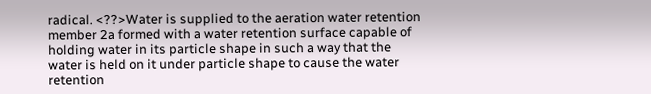radical. <??>Water is supplied to the aeration water retention member 2a formed with a water retention surface capable of holding water in its particle shape in such a way that the water is held on it under particle shape to cause the water retention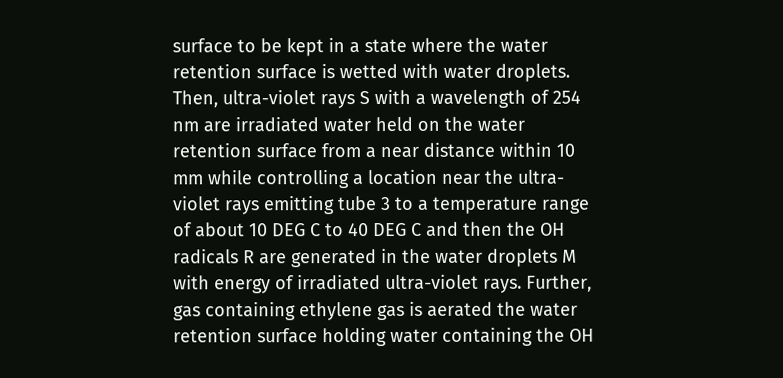surface to be kept in a state where the water retention surface is wetted with water droplets. Then, ultra-violet rays S with a wavelength of 254 nm are irradiated water held on the water retention surface from a near distance within 10 mm while controlling a location near the ultra-violet rays emitting tube 3 to a temperature range of about 10 DEG C to 40 DEG C and then the OH radicals R are generated in the water droplets M with energy of irradiated ultra-violet rays. Further, gas containing ethylene gas is aerated the water retention surface holding water containing the OH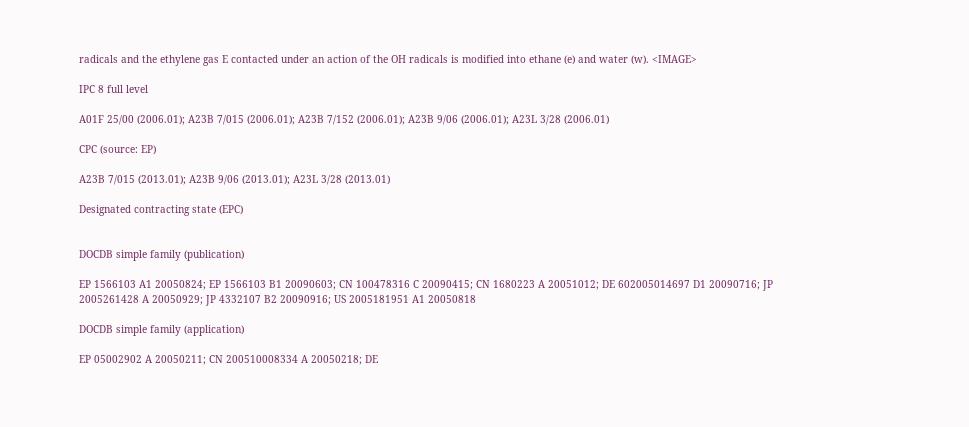radicals and the ethylene gas E contacted under an action of the OH radicals is modified into ethane (e) and water (w). <IMAGE>

IPC 8 full level

A01F 25/00 (2006.01); A23B 7/015 (2006.01); A23B 7/152 (2006.01); A23B 9/06 (2006.01); A23L 3/28 (2006.01)

CPC (source: EP)

A23B 7/015 (2013.01); A23B 9/06 (2013.01); A23L 3/28 (2013.01)

Designated contracting state (EPC)


DOCDB simple family (publication)

EP 1566103 A1 20050824; EP 1566103 B1 20090603; CN 100478316 C 20090415; CN 1680223 A 20051012; DE 602005014697 D1 20090716; JP 2005261428 A 20050929; JP 4332107 B2 20090916; US 2005181951 A1 20050818

DOCDB simple family (application)

EP 05002902 A 20050211; CN 200510008334 A 20050218; DE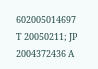602005014697 T 20050211; JP 2004372436 A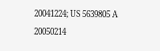20041224; US 5639805 A 20050214